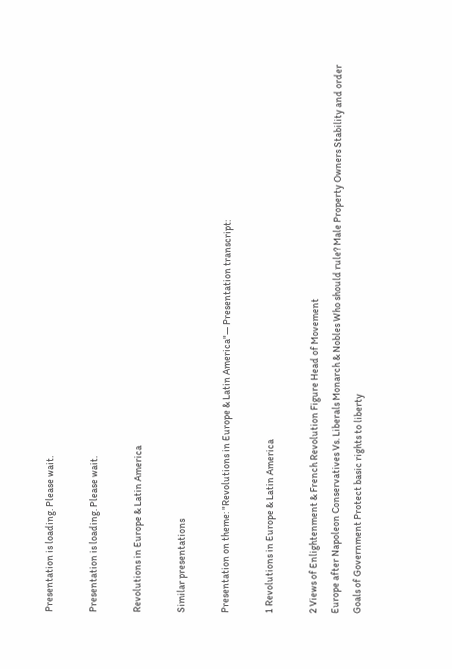Presentation is loading. Please wait.

Presentation is loading. Please wait.

Revolutions in Europe & Latin America

Similar presentations

Presentation on theme: "Revolutions in Europe & Latin America"— Presentation transcript:

1 Revolutions in Europe & Latin America

2 Views of Enlightenment & French Revolution Figure Head of Movement
Europe after Napoleon Conservatives Vs. Liberals Monarch & Nobles Who should rule? Male Property Owners Stability and order Goals of Government Protect basic rights to liberty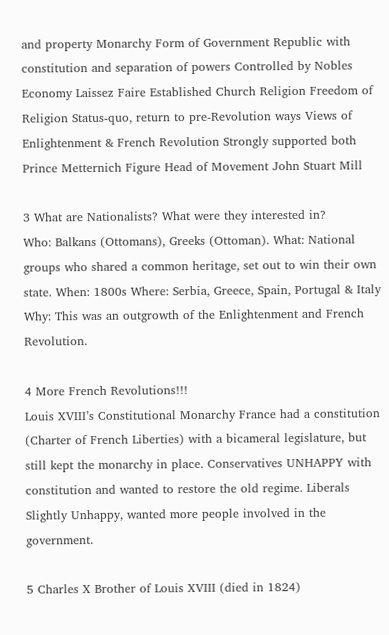and property Monarchy Form of Government Republic with constitution and separation of powers Controlled by Nobles Economy Laissez Faire Established Church Religion Freedom of Religion Status-quo, return to pre-Revolution ways Views of Enlightenment & French Revolution Strongly supported both Prince Metternich Figure Head of Movement John Stuart Mill

3 What are Nationalists? What were they interested in?
Who: Balkans (Ottomans), Greeks (Ottoman). What: National groups who shared a common heritage, set out to win their own state. When: 1800s Where: Serbia, Greece, Spain, Portugal & Italy Why: This was an outgrowth of the Enlightenment and French Revolution.

4 More French Revolutions!!!
Louis XVIII’s Constitutional Monarchy France had a constitution (Charter of French Liberties) with a bicameral legislature, but still kept the monarchy in place. Conservatives UNHAPPY with constitution and wanted to restore the old regime. Liberals Slightly Unhappy, wanted more people involved in the government.

5 Charles X Brother of Louis XVIII (died in 1824)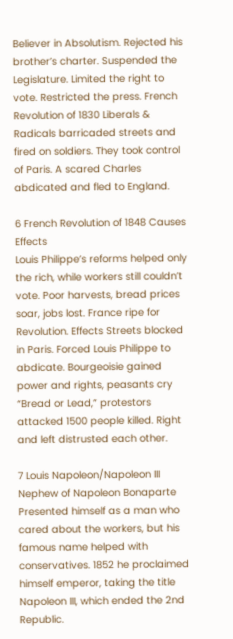Believer in Absolutism. Rejected his brother’s charter. Suspended the Legislature. Limited the right to vote. Restricted the press. French Revolution of 1830 Liberals & Radicals barricaded streets and fired on soldiers. They took control of Paris. A scared Charles abdicated and fled to England.

6 French Revolution of 1848 Causes Effects
Louis Philippe’s reforms helped only the rich, while workers still couldn’t vote. Poor harvests, bread prices soar, jobs lost. France ripe for Revolution. Effects Streets blocked in Paris. Forced Louis Philippe to abdicate. Bourgeoisie gained power and rights, peasants cry “Bread or Lead,” protestors attacked 1500 people killed. Right and left distrusted each other.

7 Louis Napoleon/Napoleon III
Nephew of Napoleon Bonaparte Presented himself as a man who cared about the workers, but his famous name helped with conservatives. 1852 he proclaimed himself emperor, taking the title Napoleon III, which ended the 2nd Republic.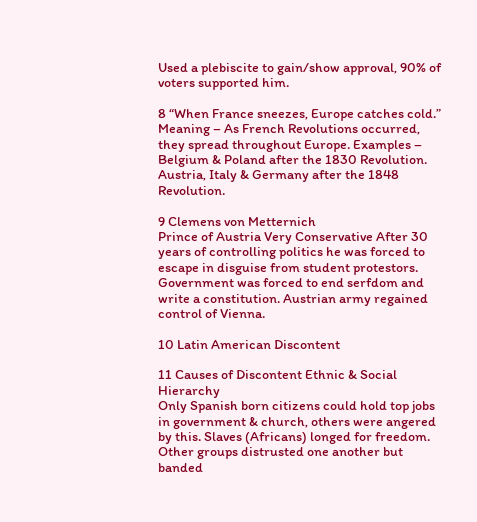Used a plebiscite to gain/show approval, 90% of voters supported him.

8 “When France sneezes, Europe catches cold.”
Meaning – As French Revolutions occurred, they spread throughout Europe. Examples – Belgium & Poland after the 1830 Revolution. Austria, Italy & Germany after the 1848 Revolution.

9 Clemens von Metternich
Prince of Austria Very Conservative After 30 years of controlling politics he was forced to escape in disguise from student protestors. Government was forced to end serfdom and write a constitution. Austrian army regained control of Vienna.

10 Latin American Discontent

11 Causes of Discontent Ethnic & Social Hierarchy
Only Spanish born citizens could hold top jobs in government & church, others were angered by this. Slaves (Africans) longed for freedom. Other groups distrusted one another but banded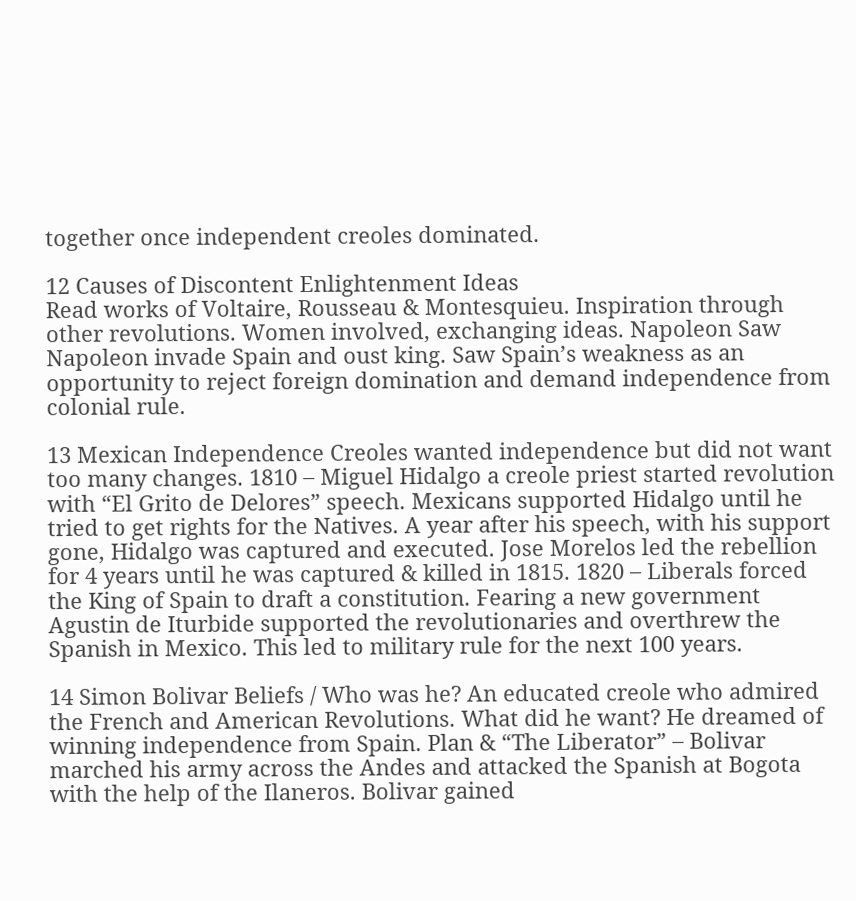together once independent creoles dominated.

12 Causes of Discontent Enlightenment Ideas
Read works of Voltaire, Rousseau & Montesquieu. Inspiration through other revolutions. Women involved, exchanging ideas. Napoleon Saw Napoleon invade Spain and oust king. Saw Spain’s weakness as an opportunity to reject foreign domination and demand independence from colonial rule.

13 Mexican Independence Creoles wanted independence but did not want too many changes. 1810 – Miguel Hidalgo a creole priest started revolution with “El Grito de Delores” speech. Mexicans supported Hidalgo until he tried to get rights for the Natives. A year after his speech, with his support gone, Hidalgo was captured and executed. Jose Morelos led the rebellion for 4 years until he was captured & killed in 1815. 1820 – Liberals forced the King of Spain to draft a constitution. Fearing a new government Agustin de Iturbide supported the revolutionaries and overthrew the Spanish in Mexico. This led to military rule for the next 100 years.

14 Simon Bolivar Beliefs / Who was he? An educated creole who admired the French and American Revolutions. What did he want? He dreamed of winning independence from Spain. Plan & “The Liberator” – Bolivar marched his army across the Andes and attacked the Spanish at Bogota with the help of the Ilaneros. Bolivar gained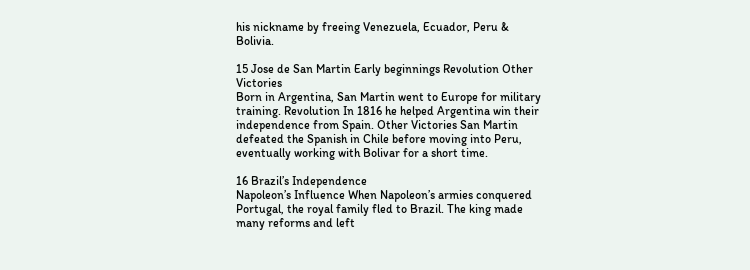his nickname by freeing Venezuela, Ecuador, Peru & Bolivia.

15 Jose de San Martin Early beginnings Revolution Other Victories
Born in Argentina, San Martin went to Europe for military training. Revolution In 1816 he helped Argentina win their independence from Spain. Other Victories San Martin defeated the Spanish in Chile before moving into Peru, eventually working with Bolivar for a short time.

16 Brazil’s Independence
Napoleon’s Influence When Napoleon’s armies conquered Portugal, the royal family fled to Brazil. The king made many reforms and left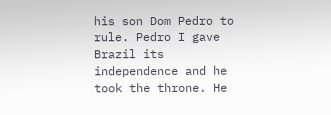his son Dom Pedro to rule. Pedro I gave Brazil its independence and he took the throne. He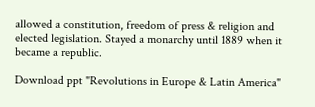allowed a constitution, freedom of press & religion and elected legislation. Stayed a monarchy until 1889 when it became a republic.

Download ppt "Revolutions in Europe & Latin America"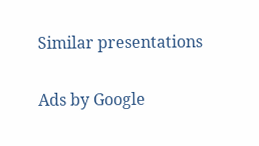Similar presentations

Ads by Google